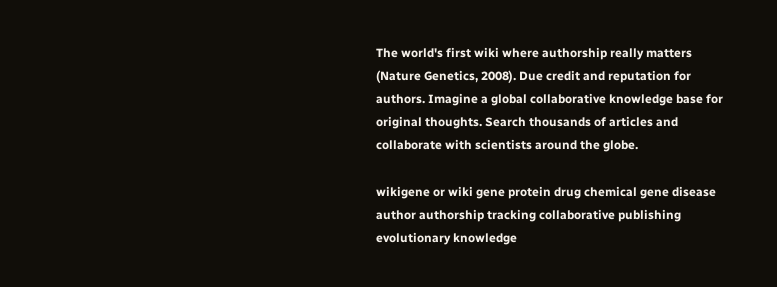The world's first wiki where authorship really matters (Nature Genetics, 2008). Due credit and reputation for authors. Imagine a global collaborative knowledge base for original thoughts. Search thousands of articles and collaborate with scientists around the globe.

wikigene or wiki gene protein drug chemical gene disease author authorship tracking collaborative publishing evolutionary knowledge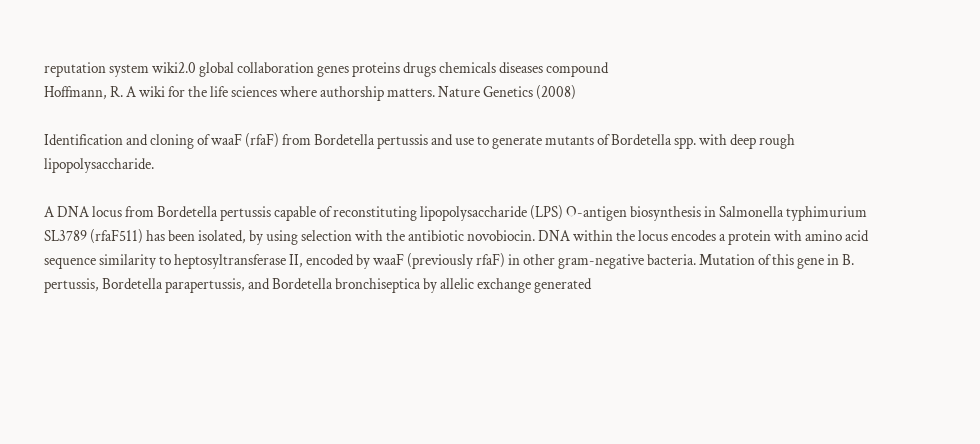reputation system wiki2.0 global collaboration genes proteins drugs chemicals diseases compound
Hoffmann, R. A wiki for the life sciences where authorship matters. Nature Genetics (2008)

Identification and cloning of waaF (rfaF) from Bordetella pertussis and use to generate mutants of Bordetella spp. with deep rough lipopolysaccharide.

A DNA locus from Bordetella pertussis capable of reconstituting lipopolysaccharide (LPS) O-antigen biosynthesis in Salmonella typhimurium SL3789 (rfaF511) has been isolated, by using selection with the antibiotic novobiocin. DNA within the locus encodes a protein with amino acid sequence similarity to heptosyltransferase II, encoded by waaF (previously rfaF) in other gram-negative bacteria. Mutation of this gene in B. pertussis, Bordetella parapertussis, and Bordetella bronchiseptica by allelic exchange generated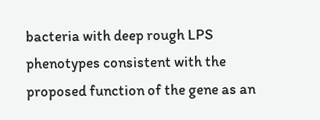bacteria with deep rough LPS phenotypes consistent with the proposed function of the gene as an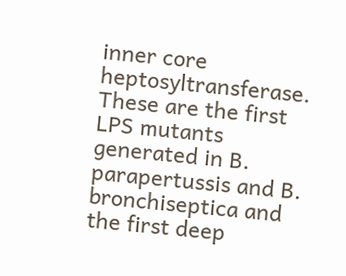inner core heptosyltransferase. These are the first LPS mutants generated in B. parapertussis and B. bronchiseptica and the first deep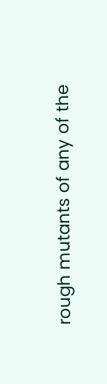rough mutants of any of the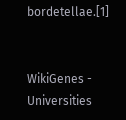bordetellae.[1]


WikiGenes - Universities